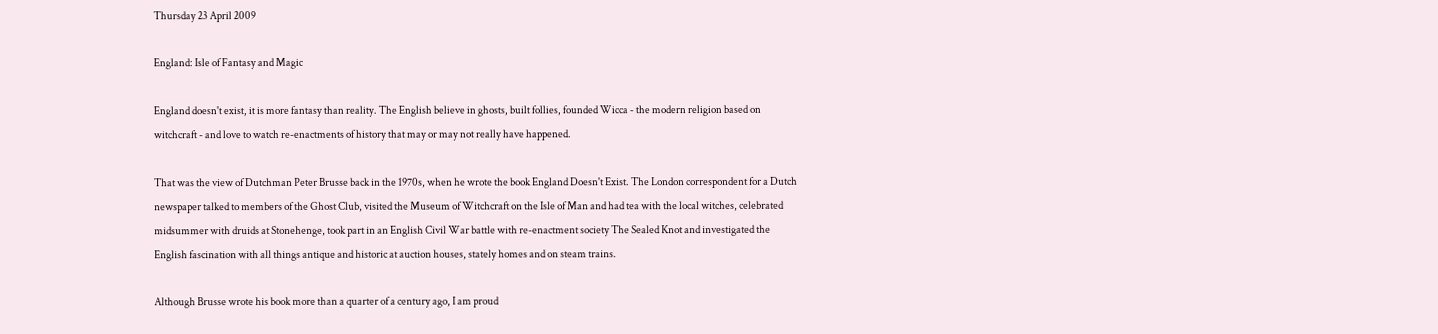Thursday 23 April 2009

England: Isle of Fantasy and Magic

England doesn't exist, it is more fantasy than reality. The English believe in ghosts, built follies, founded Wicca - the modern religion based on witchcraft - and love to watch re-enactments of history that may or may not really have happened.

That was the view of Dutchman Peter Brusse back in the 1970s, when he wrote the book England Doesn't Exist. The London correspondent for a Dutch newspaper talked to members of the Ghost Club, visited the Museum of Witchcraft on the Isle of Man and had tea with the local witches, celebrated midsummer with druids at Stonehenge, took part in an English Civil War battle with re-enactment society The Sealed Knot and investigated the English fascination with all things antique and historic at auction houses, stately homes and on steam trains.

Although Brusse wrote his book more than a quarter of a century ago, I am proud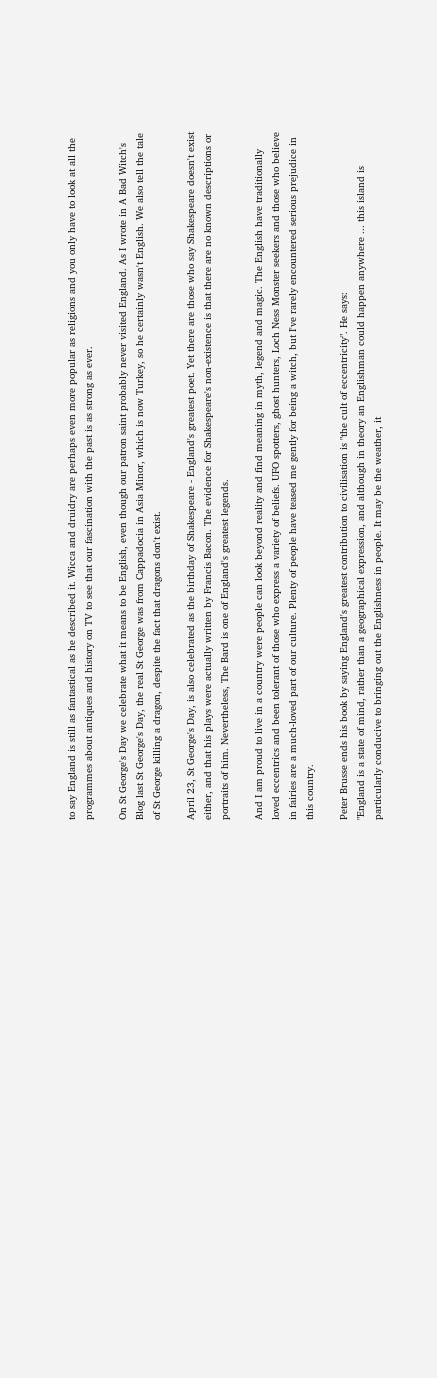to say England is still as fantastical as he described it. Wicca and druidry are perhaps even more popular as religions and you only have to look at all the programmes about antiques and history on TV to see that our fascination with the past is as strong as ever.

On St George's Day we celebrate what it means to be English, even though our patron saint probably never visited England. As I wrote in A Bad Witch's Blog last St George's Day, the real St George was from Cappadocia in Asia Minor, which is now Turkey, so he certainly wasn't English. We also tell the tale of St George killing a dragon, despite the fact that dragons don't exist.

April 23, St George's Day, is also celebrated as the birthday of Shakespeare - England's greatest poet. Yet there are those who say Shakespeare doesn't exist either, and that his plays were actually written by Francis Bacon. The evidence for Shakespeare's non-existence is that there are no known descriptions or portraits of him. Nevertheless, The Bard is one of England's greatest legends.

And I am proud to live in a country were people can look beyond reality and find meaning in myth, legend and magic. The English have traditionally loved eccentrics and been tolerant of those who express a variety of beliefs. UFO spotters, ghost hunters, Loch Ness Monster seekers and those who believe in fairies are a much-loved part of our culture. Plenty of people have teased me gently for being a witch, but I've rarely encountered serious prejudice in this country.

Peter Brusse ends his book by saying England's greatest contribution to civilisation is "the cult of eccentricity". He says:
"England is a state of mind, rather than a geographical expression, and although in theory an Englishman could happen anywhere ... this island is particularly conducive to bringing out the Englishness in people. It may be the weather, it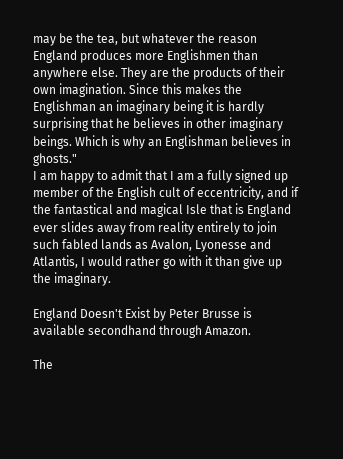may be the tea, but whatever the reason England produces more Englishmen than anywhere else. They are the products of their own imagination. Since this makes the Englishman an imaginary being it is hardly surprising that he believes in other imaginary beings. Which is why an Englishman believes in ghosts."
I am happy to admit that I am a fully signed up member of the English cult of eccentricity, and if the fantastical and magical Isle that is England ever slides away from reality entirely to join such fabled lands as Avalon, Lyonesse and Atlantis, I would rather go with it than give up the imaginary.

England Doesn't Exist by Peter Brusse is available secondhand through Amazon.

The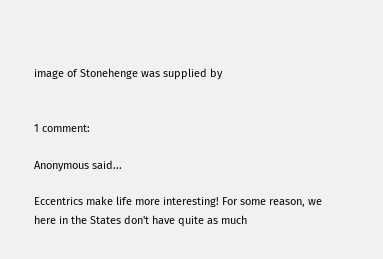image of Stonehenge was supplied by


1 comment:

Anonymous said...

Eccentrics make life more interesting! For some reason, we here in the States don't have quite as much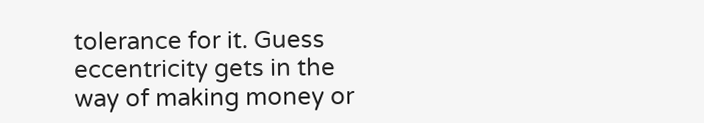tolerance for it. Guess eccentricity gets in the way of making money or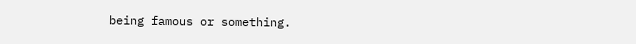being famous or something.